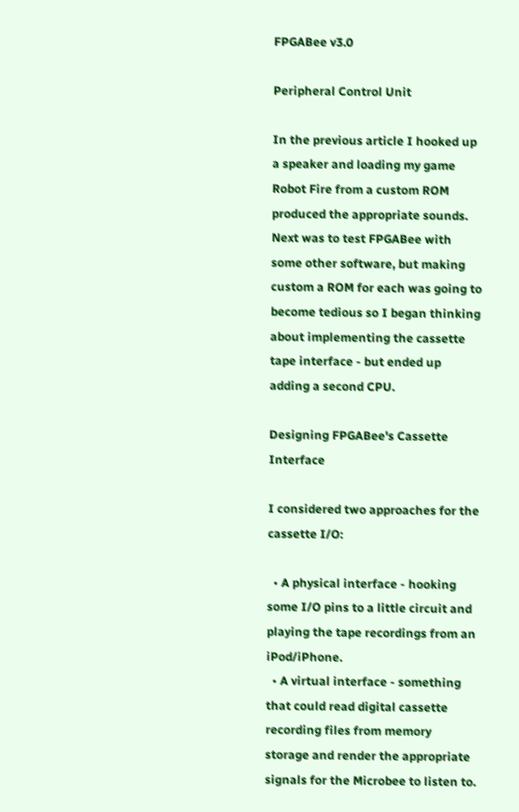FPGABee v3.0

Peripheral Control Unit

In the previous article I hooked up a speaker and loading my game Robot Fire from a custom ROM produced the appropriate sounds. Next was to test FPGABee with some other software, but making custom a ROM for each was going to become tedious so I began thinking about implementing the cassette tape interface - but ended up adding a second CPU.

Designing FPGABee's Cassette Interface

I considered two approaches for the cassette I/O:

  • A physical interface - hooking some I/O pins to a little circuit and playing the tape recordings from an iPod/iPhone.
  • A virtual interface - something that could read digital cassette recording files from memory storage and render the appropriate signals for the Microbee to listen to.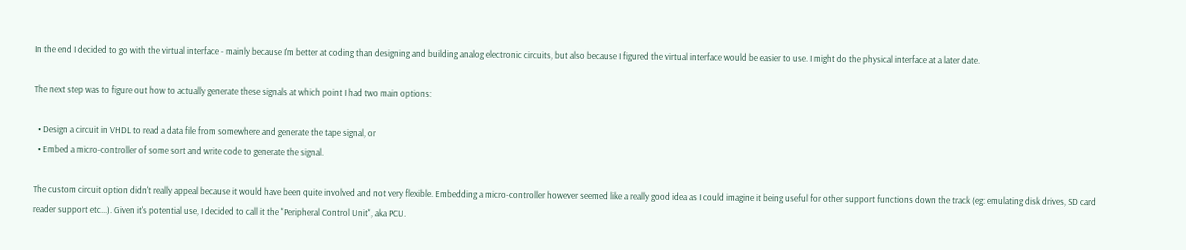In the end I decided to go with the virtual interface - mainly because I'm better at coding than designing and building analog electronic circuits, but also because I figured the virtual interface would be easier to use. I might do the physical interface at a later date.

The next step was to figure out how to actually generate these signals at which point I had two main options:

  • Design a circuit in VHDL to read a data file from somewhere and generate the tape signal, or
  • Embed a micro-controller of some sort and write code to generate the signal.

The custom circuit option didn't really appeal because it would have been quite involved and not very flexible. Embedding a micro-controller however seemed like a really good idea as I could imagine it being useful for other support functions down the track (eg: emulating disk drives, SD card reader support etc...). Given it's potential use, I decided to call it the "Peripheral Control Unit", aka PCU.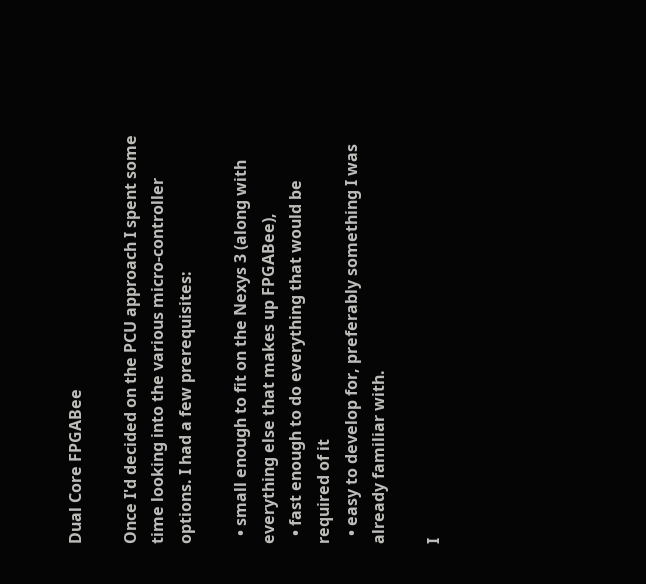Dual Core FPGABee

Once I'd decided on the PCU approach I spent some time looking into the various micro-controller options. I had a few prerequisites:

  • small enough to fit on the Nexys 3 (along with everything else that makes up FPGABee),
  • fast enough to do everything that would be required of it
  • easy to develop for, preferably something I was already familiar with.

I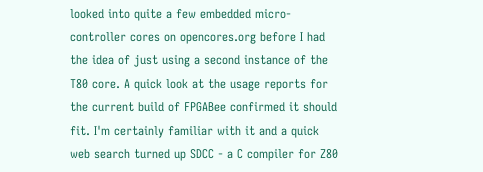looked into quite a few embedded micro-controller cores on opencores.org before I had the idea of just using a second instance of the T80 core. A quick look at the usage reports for the current build of FPGABee confirmed it should fit. I'm certainly familiar with it and a quick web search turned up SDCC - a C compiler for Z80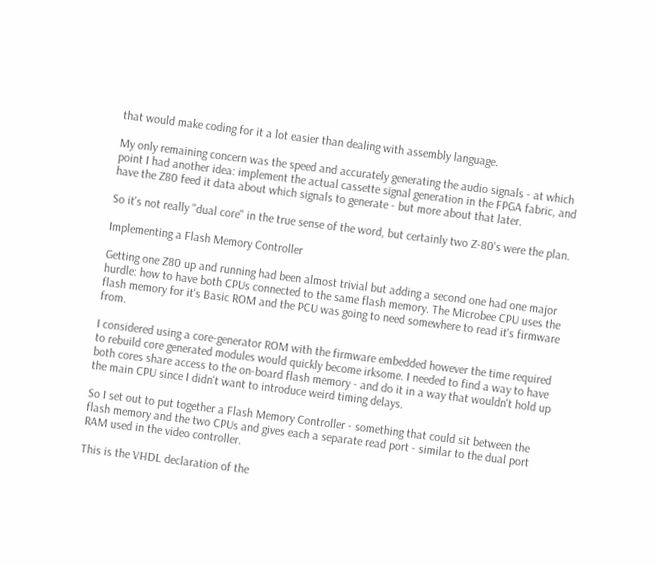that would make coding for it a lot easier than dealing with assembly language.

My only remaining concern was the speed and accurately generating the audio signals - at which point I had another idea: implement the actual cassette signal generation in the FPGA fabric, and have the Z80 feed it data about which signals to generate - but more about that later.

So it's not really "dual core" in the true sense of the word, but certainly two Z-80's were the plan.

Implementing a Flash Memory Controller

Getting one Z80 up and running had been almost trivial but adding a second one had one major hurdle: how to have both CPUs connected to the same flash memory. The Microbee CPU uses the flash memory for it's Basic ROM and the PCU was going to need somewhere to read it's firmware from.

I considered using a core-generator ROM with the firmware embedded however the time required to rebuild core generated modules would quickly become irksome. I needed to find a way to have both cores share access to the on-board flash memory - and do it in a way that wouldn't hold up the main CPU since I didn't want to introduce weird timing delays.

So I set out to put together a Flash Memory Controller - something that could sit between the flash memory and the two CPUs and gives each a separate read port - similar to the dual port RAM used in the video controller.

This is the VHDL declaration of the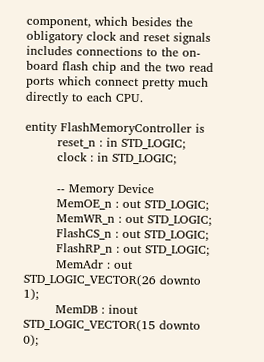component, which besides the obligatory clock and reset signals includes connections to the on-board flash chip and the two read ports which connect pretty much directly to each CPU.

entity FlashMemoryController is
        reset_n : in STD_LOGIC;
        clock : in STD_LOGIC;

        -- Memory Device
        MemOE_n : out STD_LOGIC;
        MemWR_n : out STD_LOGIC;
        FlashCS_n : out STD_LOGIC;
        FlashRP_n : out STD_LOGIC;
        MemAdr : out STD_LOGIC_VECTOR(26 downto 1);
        MemDB : inout STD_LOGIC_VECTOR(15 downto 0);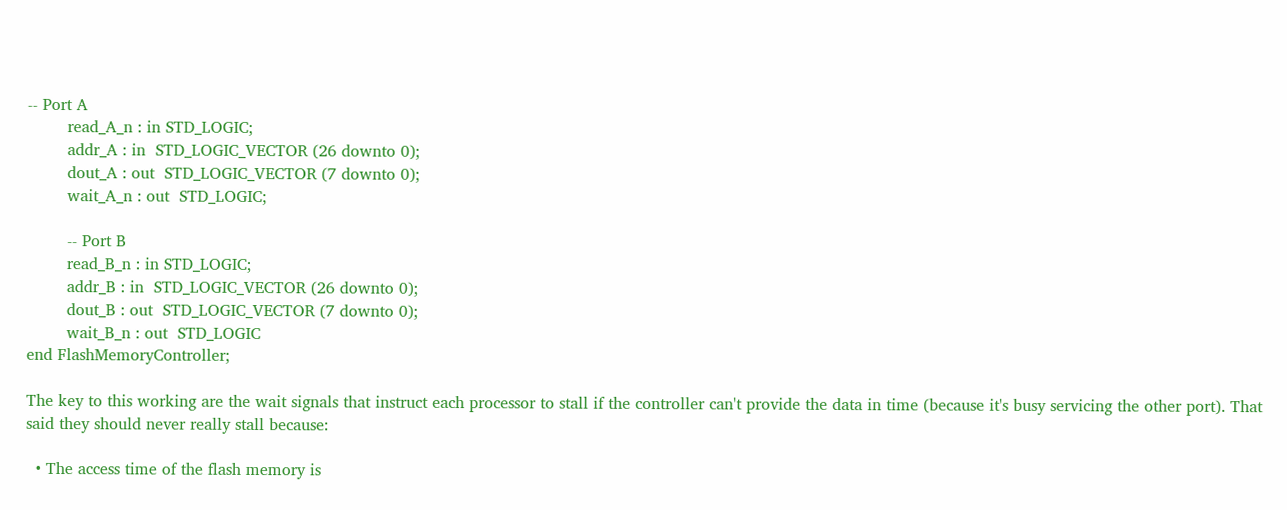-- Port A
        read_A_n : in STD_LOGIC;
        addr_A : in  STD_LOGIC_VECTOR (26 downto 0);
        dout_A : out  STD_LOGIC_VECTOR (7 downto 0);
        wait_A_n : out  STD_LOGIC;

        -- Port B
        read_B_n : in STD_LOGIC;
        addr_B : in  STD_LOGIC_VECTOR (26 downto 0);
        dout_B : out  STD_LOGIC_VECTOR (7 downto 0);
        wait_B_n : out  STD_LOGIC
end FlashMemoryController;

The key to this working are the wait signals that instruct each processor to stall if the controller can't provide the data in time (because it's busy servicing the other port). That said they should never really stall because:

  • The access time of the flash memory is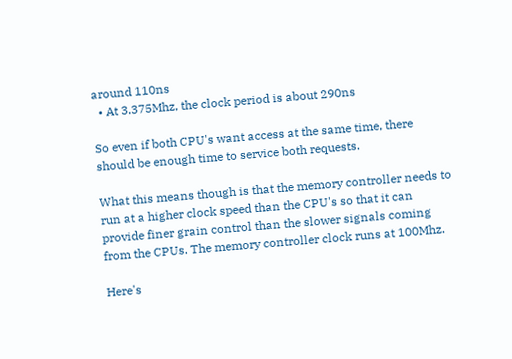around 110ns
  • At 3.375Mhz, the clock period is about 290ns

So even if both CPU's want access at the same time, there should be enough time to service both requests.

What this means though is that the memory controller needs to run at a higher clock speed than the CPU's so that it can provide finer grain control than the slower signals coming from the CPUs. The memory controller clock runs at 100Mhz.

Here's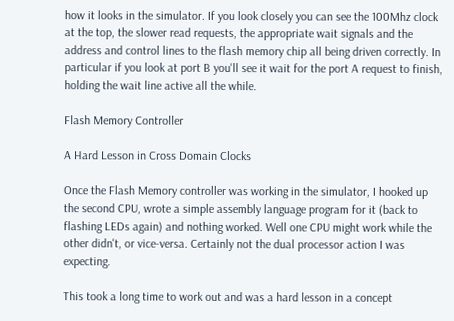how it looks in the simulator. If you look closely you can see the 100Mhz clock at the top, the slower read requests, the appropriate wait signals and the address and control lines to the flash memory chip all being driven correctly. In particular if you look at port B you'll see it wait for the port A request to finish, holding the wait line active all the while.

Flash Memory Controller

A Hard Lesson in Cross Domain Clocks

Once the Flash Memory controller was working in the simulator, I hooked up the second CPU, wrote a simple assembly language program for it (back to flashing LEDs again) and nothing worked. Well one CPU might work while the other didn't, or vice-versa. Certainly not the dual processor action I was expecting.

This took a long time to work out and was a hard lesson in a concept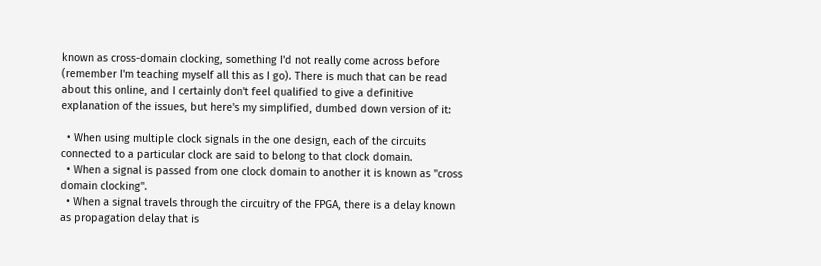known as cross-domain clocking, something I'd not really come across before (remember I'm teaching myself all this as I go). There is much that can be read about this online, and I certainly don't feel qualified to give a definitive explanation of the issues, but here's my simplified, dumbed down version of it:

  • When using multiple clock signals in the one design, each of the circuits connected to a particular clock are said to belong to that clock domain.
  • When a signal is passed from one clock domain to another it is known as "cross domain clocking".
  • When a signal travels through the circuitry of the FPGA, there is a delay known as propagation delay that is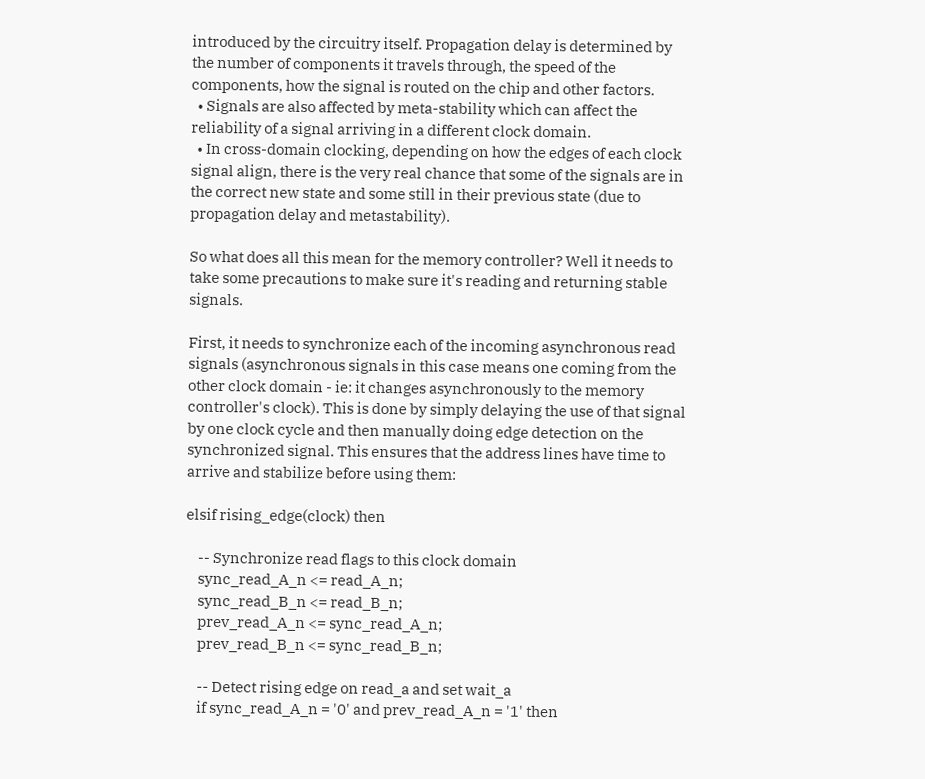introduced by the circuitry itself. Propagation delay is determined by the number of components it travels through, the speed of the components, how the signal is routed on the chip and other factors.
  • Signals are also affected by meta-stability which can affect the reliability of a signal arriving in a different clock domain.
  • In cross-domain clocking, depending on how the edges of each clock signal align, there is the very real chance that some of the signals are in the correct new state and some still in their previous state (due to propagation delay and metastability).

So what does all this mean for the memory controller? Well it needs to take some precautions to make sure it's reading and returning stable signals.

First, it needs to synchronize each of the incoming asynchronous read signals (asynchronous signals in this case means one coming from the other clock domain - ie: it changes asynchronously to the memory controller's clock). This is done by simply delaying the use of that signal by one clock cycle and then manually doing edge detection on the synchronized signal. This ensures that the address lines have time to arrive and stabilize before using them:

elsif rising_edge(clock) then

    -- Synchronize read flags to this clock domain
    sync_read_A_n <= read_A_n;
    sync_read_B_n <= read_B_n;
    prev_read_A_n <= sync_read_A_n;
    prev_read_B_n <= sync_read_B_n;

    -- Detect rising edge on read_a and set wait_a
    if sync_read_A_n = '0' and prev_read_A_n = '1' then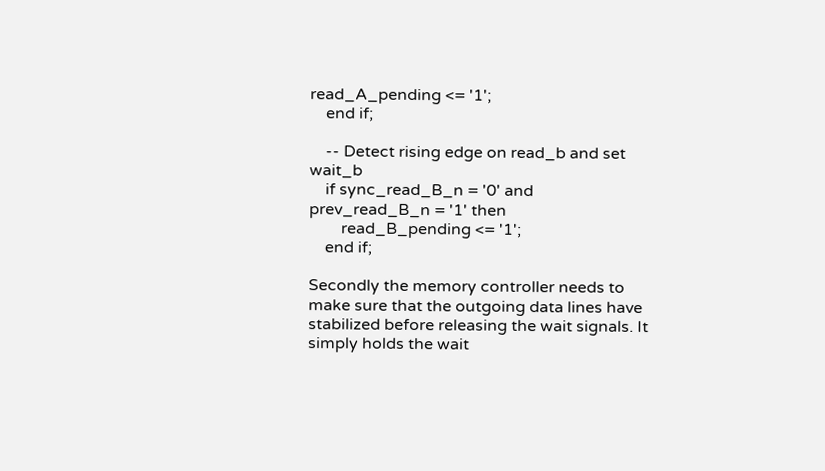read_A_pending <= '1';
    end if;

    -- Detect rising edge on read_b and set wait_b
    if sync_read_B_n = '0' and prev_read_B_n = '1' then
        read_B_pending <= '1';
    end if;

Secondly the memory controller needs to make sure that the outgoing data lines have stabilized before releasing the wait signals. It simply holds the wait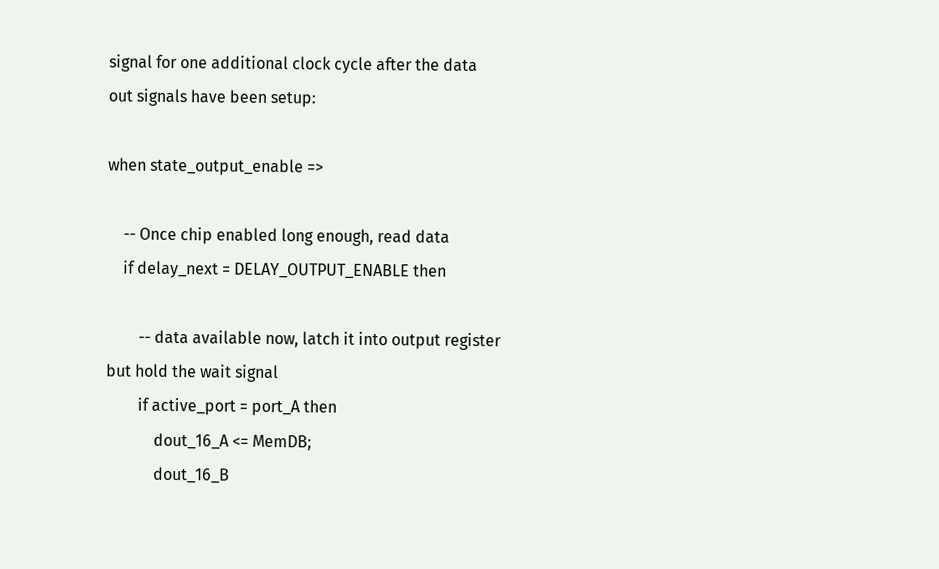signal for one additional clock cycle after the data out signals have been setup:

when state_output_enable =>

    -- Once chip enabled long enough, read data
    if delay_next = DELAY_OUTPUT_ENABLE then

        -- data available now, latch it into output register but hold the wait signal
        if active_port = port_A then
            dout_16_A <= MemDB;
            dout_16_B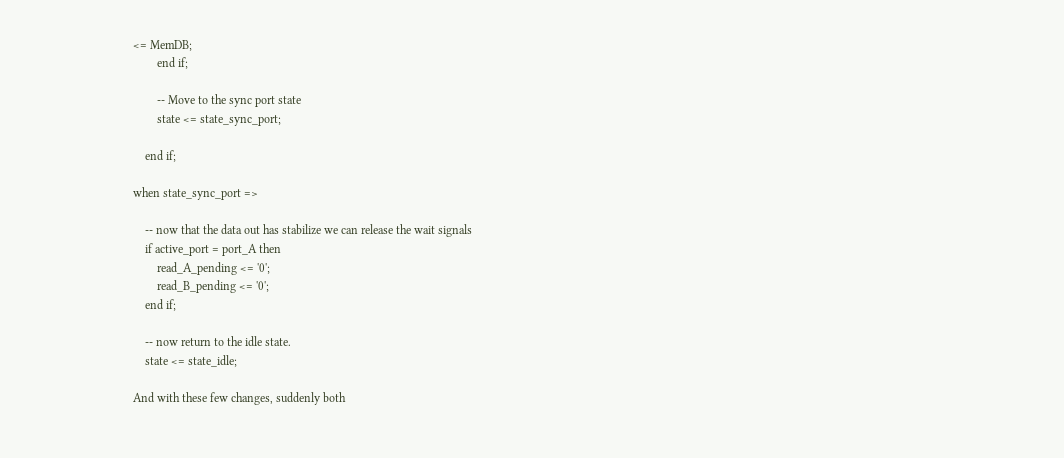<= MemDB;
        end if;

        -- Move to the sync port state
        state <= state_sync_port;

    end if;

when state_sync_port =>

    -- now that the data out has stabilize we can release the wait signals
    if active_port = port_A then
        read_A_pending <= '0';
        read_B_pending <= '0';
    end if;

    -- now return to the idle state.
    state <= state_idle;

And with these few changes, suddenly both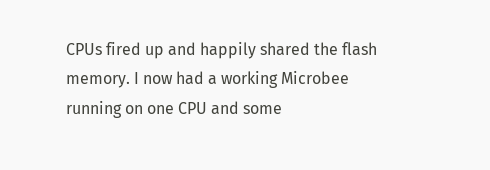CPUs fired up and happily shared the flash memory. I now had a working Microbee running on one CPU and some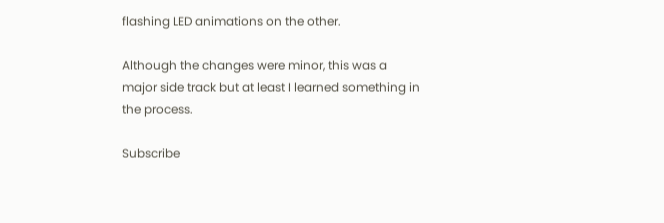flashing LED animations on the other.

Although the changes were minor, this was a major side track but at least I learned something in the process.

Subscribe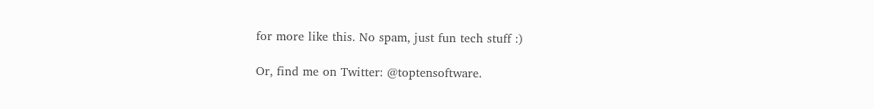for more like this. No spam, just fun tech stuff :)

Or, find me on Twitter: @toptensoftware.